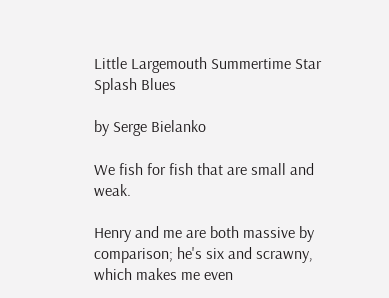Little Largemouth Summertime Star Splash Blues

by Serge Bielanko

We fish for fish that are small and weak.

Henry and me are both massive by comparison; he's six and scrawny, which makes me even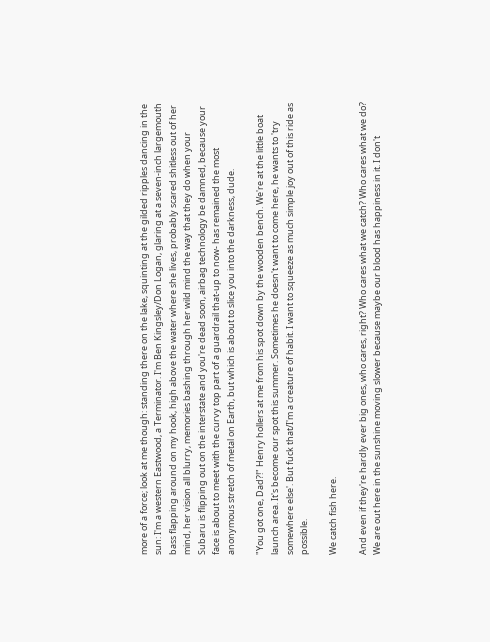more of a force; look at me though: standing there on the lake, squinting at the gilded ripples dancing in the sun: I'm a western Eastwood, a Terminator. I'm Ben Kingsley/Don Logan, glaring at a seven-inch largemouth bass flapping around on my hook, high above the water where she lives, probably scared shitless out of her mind, her vision all blurry, memories bashing through her wild mind the way that they do when your Subaru is flipping out on the interstate and you're dead soon, airbag technology be damned, because your face is about to meet with the curvy top part of a guardrail that-up to now- has remained the most anonymous stretch of metal on Earth, but which is about to slice you into the darkness, dude.

"You got one, Dad?!" Henry hollers at me from his spot down by the wooden bench. We're at the little boat launch area. It's become our spot this summer. Sometimes he doesn't want to come here, he wants to 'try somewhere else'. But fuck that/I'm a creature of habit. I want to squeeze as much simple joy out of this ride as possible.

We catch fish here.

And even if they're hardly ever big ones, who cares, right? Who cares what we catch? Who cares what we do? We are out here in the sunshine moving slower because maybe our blood has happiness in it. I don't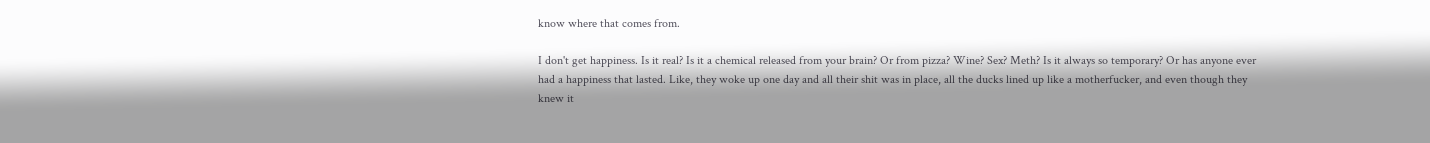know where that comes from.

I don't get happiness. Is it real? Is it a chemical released from your brain? Or from pizza? Wine? Sex? Meth? Is it always so temporary? Or has anyone ever had a happiness that lasted. Like, they woke up one day and all their shit was in place, all the ducks lined up like a motherfucker, and even though they knew it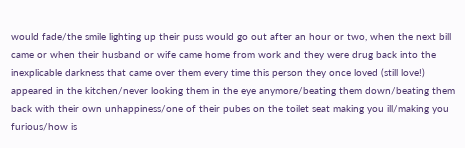would fade/the smile lighting up their puss would go out after an hour or two, when the next bill came or when their husband or wife came home from work and they were drug back into the inexplicable darkness that came over them every time this person they once loved (still love!) appeared in the kitchen/never looking them in the eye anymore/beating them down/beating them back with their own unhappiness/one of their pubes on the toilet seat making you ill/making you furious/how is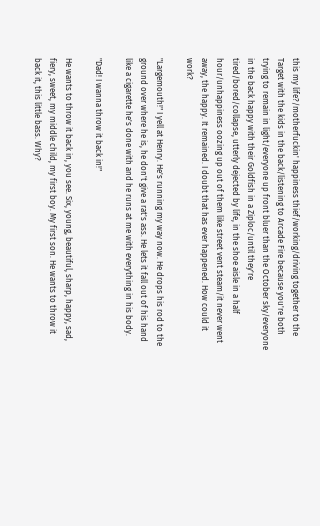this my life?/motherfuckin' happiness thief/working/driving together to the Target with the kids in the back/listening to Arcade Fire because you're both trying to remain in light/everyone up front bluer than the October sky/everyone in the back happy with their Goldfish in a Ziploc/until they're tired/bored/collapse, utterly dejected by life, in the shoe aisle in a half hour/unhappiness oozing up out of them like street vent steam/it never went away, the happy. It remained. I doubt that has ever happened. How could it work?

"Largemouth!" I yell at Henry. He's running my way now. He drops his rod to the ground over where he is, he don't give a rat's ass. He lets it fall out of his hand like a cigarette he's done with and he runs at me with everything in his body.

"Dad! I wanna throw it back in!"

He wants to throw it back in, you see. Six, young, beautiful, sharp, happy, sad, fiery, sweet, my middle child, my first boy. My first son. He wants to throw it back it, this little bass. Why?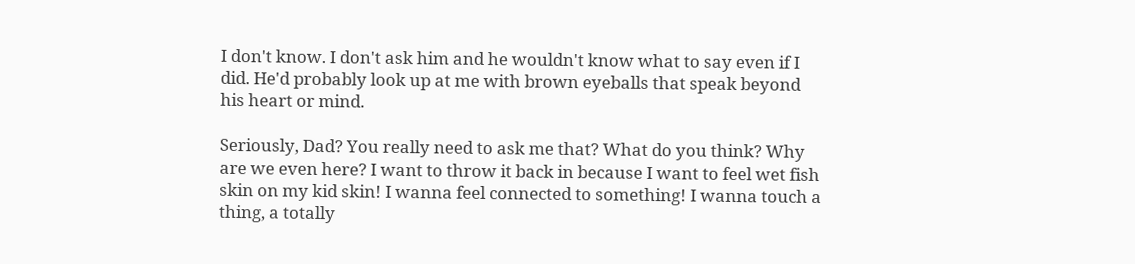I don't know. I don't ask him and he wouldn't know what to say even if I did. He'd probably look up at me with brown eyeballs that speak beyond his heart or mind.

Seriously, Dad? You really need to ask me that? What do you think? Why are we even here? I want to throw it back in because I want to feel wet fish skin on my kid skin! I wanna feel connected to something! I wanna touch a thing, a totally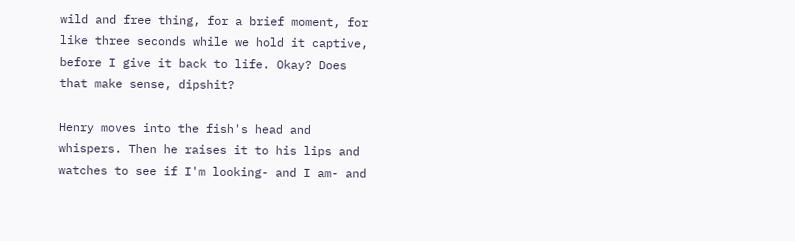wild and free thing, for a brief moment, for like three seconds while we hold it captive, before I give it back to life. Okay? Does that make sense, dipshit?

Henry moves into the fish's head and whispers. Then he raises it to his lips and watches to see if I'm looking- and I am- and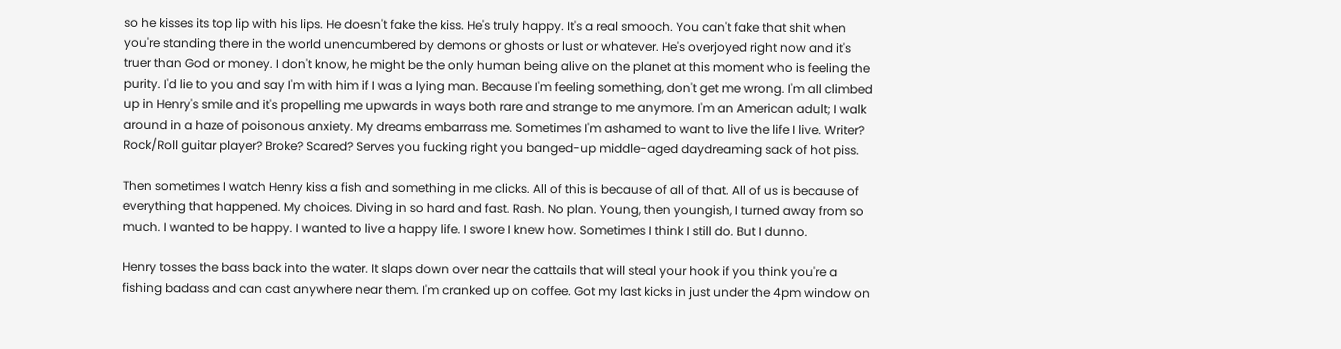so he kisses its top lip with his lips. He doesn't fake the kiss. He's truly happy. It's a real smooch. You can't fake that shit when you're standing there in the world unencumbered by demons or ghosts or lust or whatever. He's overjoyed right now and it's truer than God or money. I don't know, he might be the only human being alive on the planet at this moment who is feeling the purity. I'd lie to you and say I'm with him if I was a lying man. Because I'm feeling something, don't get me wrong. I'm all climbed up in Henry's smile and it's propelling me upwards in ways both rare and strange to me anymore. I'm an American adult; I walk around in a haze of poisonous anxiety. My dreams embarrass me. Sometimes I'm ashamed to want to live the life I live. Writer? Rock/Roll guitar player? Broke? Scared? Serves you fucking right you banged-up middle-aged daydreaming sack of hot piss.

Then sometimes I watch Henry kiss a fish and something in me clicks. All of this is because of all of that. All of us is because of everything that happened. My choices. Diving in so hard and fast. Rash. No plan. Young, then youngish, I turned away from so much. I wanted to be happy. I wanted to live a happy life. I swore I knew how. Sometimes I think I still do. But I dunno.

Henry tosses the bass back into the water. It slaps down over near the cattails that will steal your hook if you think you're a fishing badass and can cast anywhere near them. I'm cranked up on coffee. Got my last kicks in just under the 4pm window on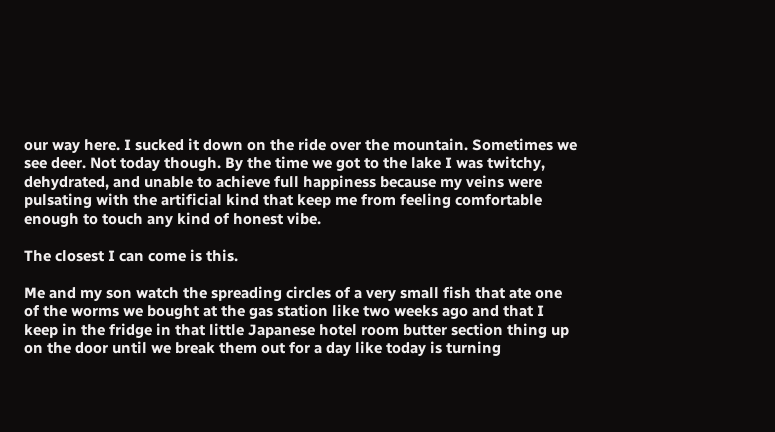our way here. I sucked it down on the ride over the mountain. Sometimes we see deer. Not today though. By the time we got to the lake I was twitchy, dehydrated, and unable to achieve full happiness because my veins were pulsating with the artificial kind that keep me from feeling comfortable enough to touch any kind of honest vibe.

The closest I can come is this.

Me and my son watch the spreading circles of a very small fish that ate one of the worms we bought at the gas station like two weeks ago and that I keep in the fridge in that little Japanese hotel room butter section thing up on the door until we break them out for a day like today is turning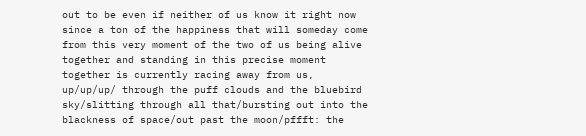out to be even if neither of us know it right now since a ton of the happiness that will someday come from this very moment of the two of us being alive together and standing in this precise moment together is currently racing away from us, up/up/up/ through the puff clouds and the bluebird sky/slitting through all that/bursting out into the blackness of space/out past the moon/pffft: the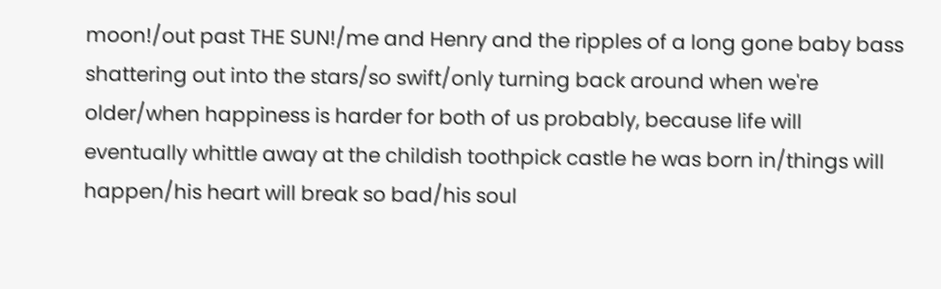moon!/out past THE SUN!/me and Henry and the ripples of a long gone baby bass shattering out into the stars/so swift/only turning back around when we're older/when happiness is harder for both of us probably, because life will eventually whittle away at the childish toothpick castle he was born in/things will happen/his heart will break so bad/his soul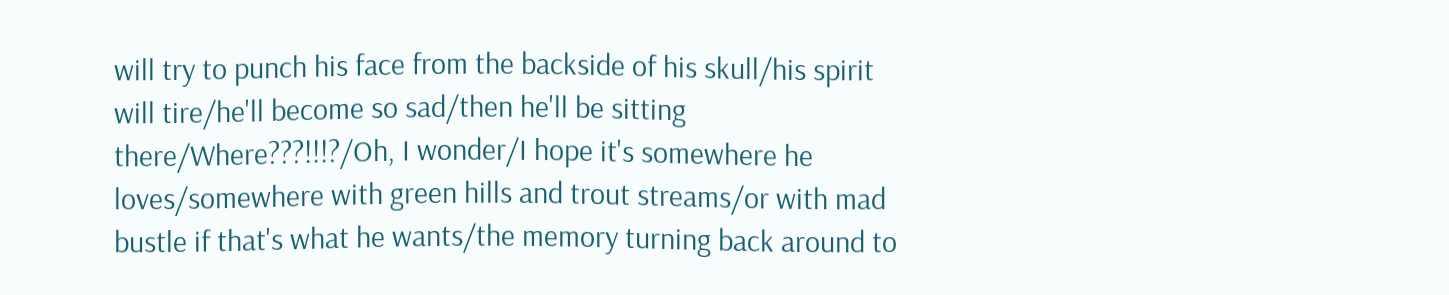will try to punch his face from the backside of his skull/his spirit will tire/he'll become so sad/then he'll be sitting there/Where???!!!?/Oh, I wonder/I hope it's somewhere he loves/somewhere with green hills and trout streams/or with mad bustle if that's what he wants/the memory turning back around to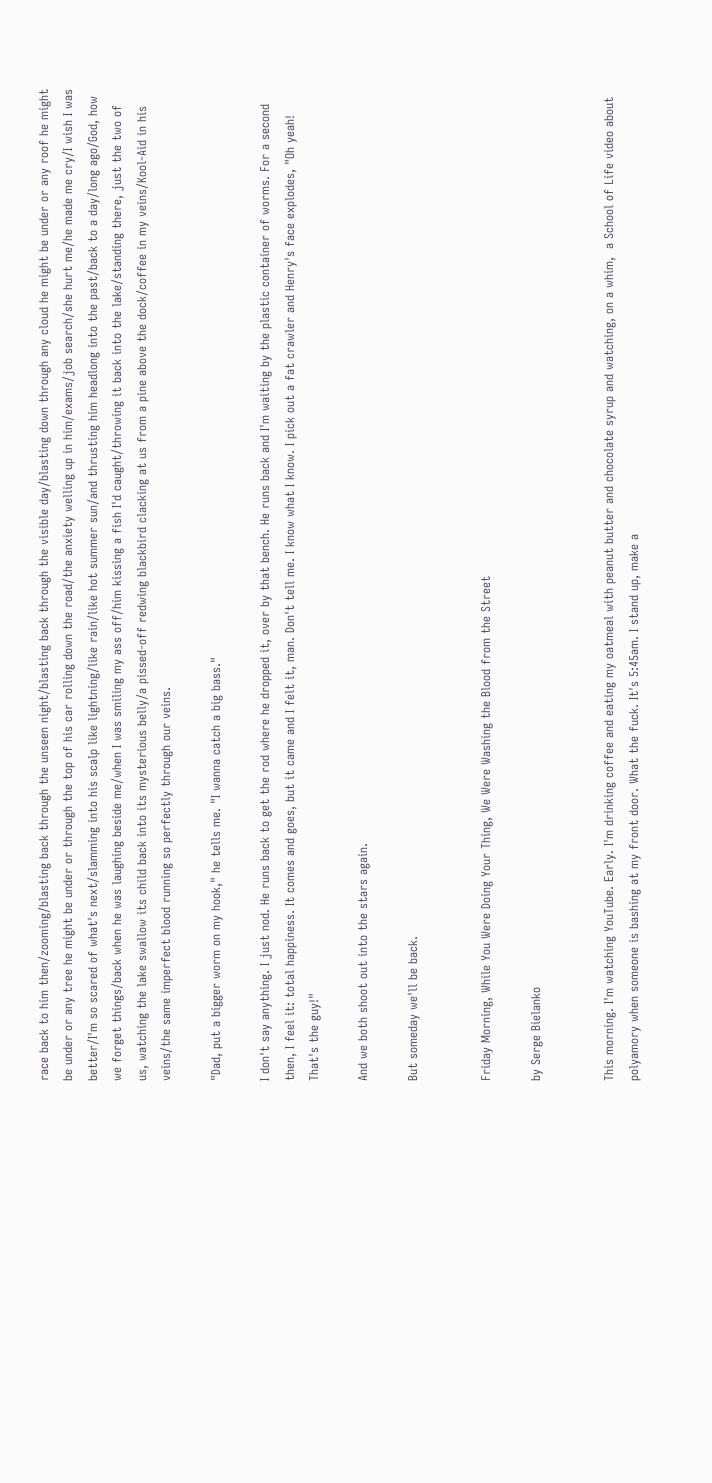race back to him then/zooming/blasting back through the unseen night/blasting back through the visible day/blasting down through any cloud he might be under or any roof he might be under or any tree he might be under or through the top of his car rolling down the road/the anxiety welling up in him/exams/job search/she hurt me/he made me cry/I wish I was better/I'm so scared of what's next/slamming into his scalp like lightning/like rain/like hot summer sun/and thrusting him headlong into the past/back to a day/long ago/God, how we forget things/back when he was laughing beside me/when I was smiling my ass off/him kissing a fish I'd caught/throwing it back into the lake/standing there, just the two of us, watching the lake swallow its child back into its mysterious belly/a pissed-off redwing blackbird clacking at us from a pine above the dock/coffee in my veins/Kool-Aid in his veins/the same imperfect blood running so perfectly through our veins.

"Dad, put a bigger worm on my hook," he tells me. "I wanna catch a big bass."

I don't say anything. I just nod. He runs back to get the rod where he dropped it, over by that bench. He runs back and I'm waiting by the plastic container of worms. For a second then, I feel it: total happiness. It comes and goes, but it came and I felt it, man. Don't tell me. I know what I know. I pick out a fat crawler and Henry's face explodes, "Oh yeah! That's the guy!"

And we both shoot out into the stars again.

But someday we'll be back.


Friday Morning, While You Were Doing Your Thing, We Were Washing the Blood from the Street

by Serge Bielanko


This morning. I'm watching YouTube. Early. I'm drinking coffee and eating my oatmeal with peanut butter and chocolate syrup and watching, on a whim,  a School of Life video about polyamory when someone is bashing at my front door. What the fuck. It's 5:45am. I stand up, make a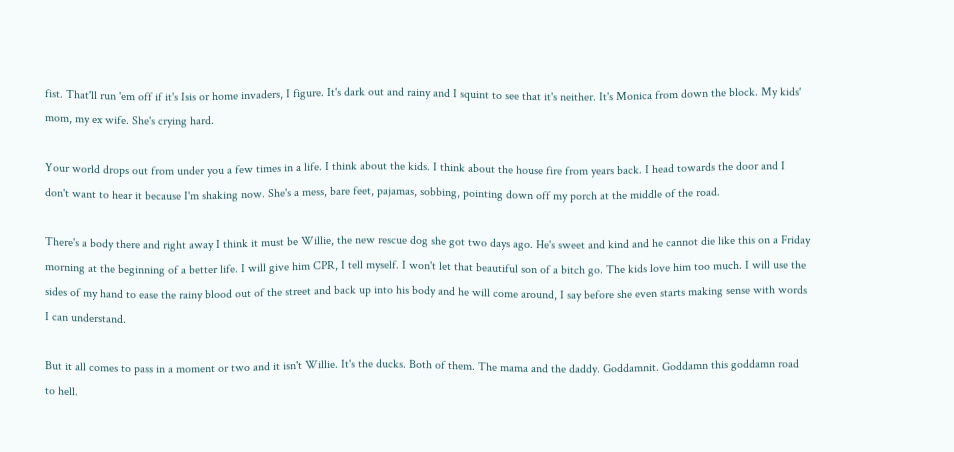fist. That'll run 'em off if it's Isis or home invaders, I figure. It's dark out and rainy and I squint to see that it's neither. It's Monica from down the block. My kids' mom, my ex wife. She's crying hard.

Your world drops out from under you a few times in a life. I think about the kids. I think about the house fire from years back. I head towards the door and I don't want to hear it because I'm shaking now. She's a mess, bare feet, pajamas, sobbing, pointing down off my porch at the middle of the road.

There's a body there and right away I think it must be Willie, the new rescue dog she got two days ago. He's sweet and kind and he cannot die like this on a Friday morning at the beginning of a better life. I will give him CPR, I tell myself. I won't let that beautiful son of a bitch go. The kids love him too much. I will use the sides of my hand to ease the rainy blood out of the street and back up into his body and he will come around, I say before she even starts making sense with words I can understand.

But it all comes to pass in a moment or two and it isn't Willie. It's the ducks. Both of them. The mama and the daddy. Goddamnit. Goddamn this goddamn road to hell.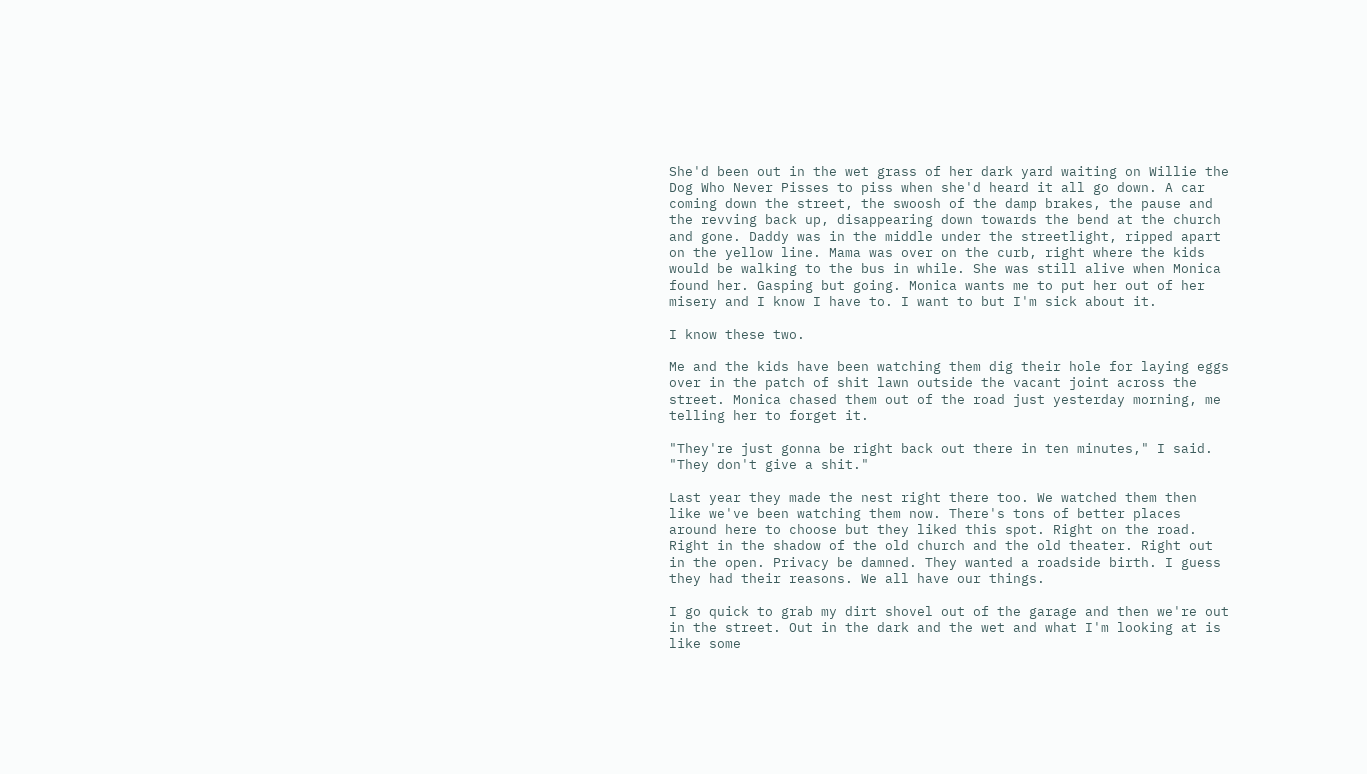She'd been out in the wet grass of her dark yard waiting on Willie the Dog Who Never Pisses to piss when she'd heard it all go down. A car coming down the street, the swoosh of the damp brakes, the pause and the revving back up, disappearing down towards the bend at the church and gone. Daddy was in the middle under the streetlight, ripped apart on the yellow line. Mama was over on the curb, right where the kids would be walking to the bus in while. She was still alive when Monica found her. Gasping but going. Monica wants me to put her out of her misery and I know I have to. I want to but I'm sick about it.

I know these two.

Me and the kids have been watching them dig their hole for laying eggs over in the patch of shit lawn outside the vacant joint across the street. Monica chased them out of the road just yesterday morning, me telling her to forget it.

"They're just gonna be right back out there in ten minutes," I said. "They don't give a shit."

Last year they made the nest right there too. We watched them then like we've been watching them now. There's tons of better places around here to choose but they liked this spot. Right on the road. Right in the shadow of the old church and the old theater. Right out in the open. Privacy be damned. They wanted a roadside birth. I guess they had their reasons. We all have our things.

I go quick to grab my dirt shovel out of the garage and then we're out in the street. Out in the dark and the wet and what I'm looking at is like some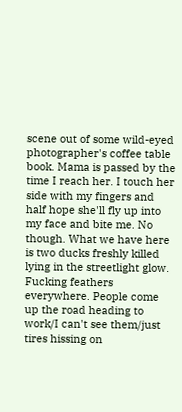scene out of some wild-eyed photographer's coffee table book. Mama is passed by the time I reach her. I touch her side with my fingers and half hope she'll fly up into my face and bite me. No though. What we have here is two ducks freshly killed lying in the streetlight glow. Fucking feathers everywhere. People come up the road heading to work/I can't see them/just tires hissing on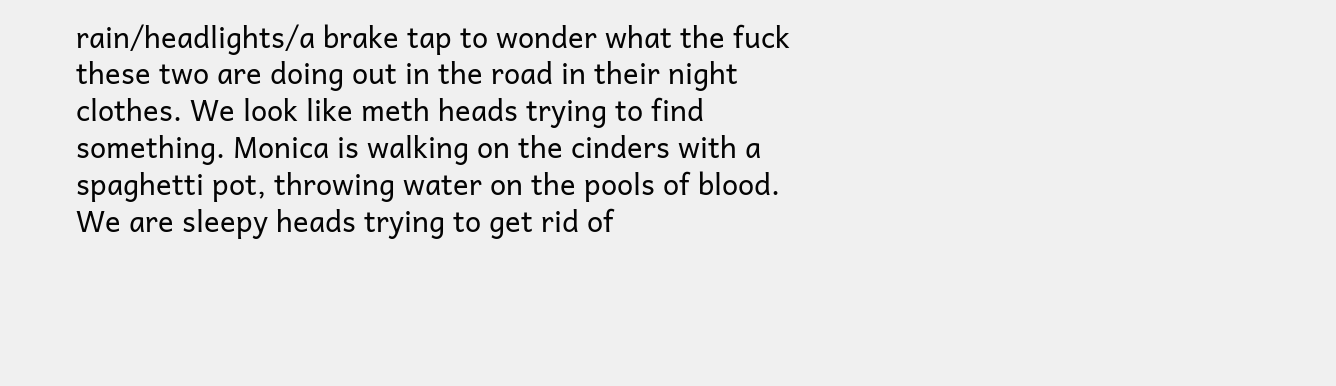rain/headlights/a brake tap to wonder what the fuck these two are doing out in the road in their night clothes. We look like meth heads trying to find something. Monica is walking on the cinders with a spaghetti pot, throwing water on the pools of blood. We are sleepy heads trying to get rid of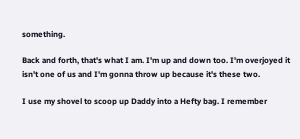something.

Back and forth, that's what I am. I'm up and down too. I'm overjoyed it isn't one of us and I'm gonna throw up because it's these two.

I use my shovel to scoop up Daddy into a Hefty bag. I remember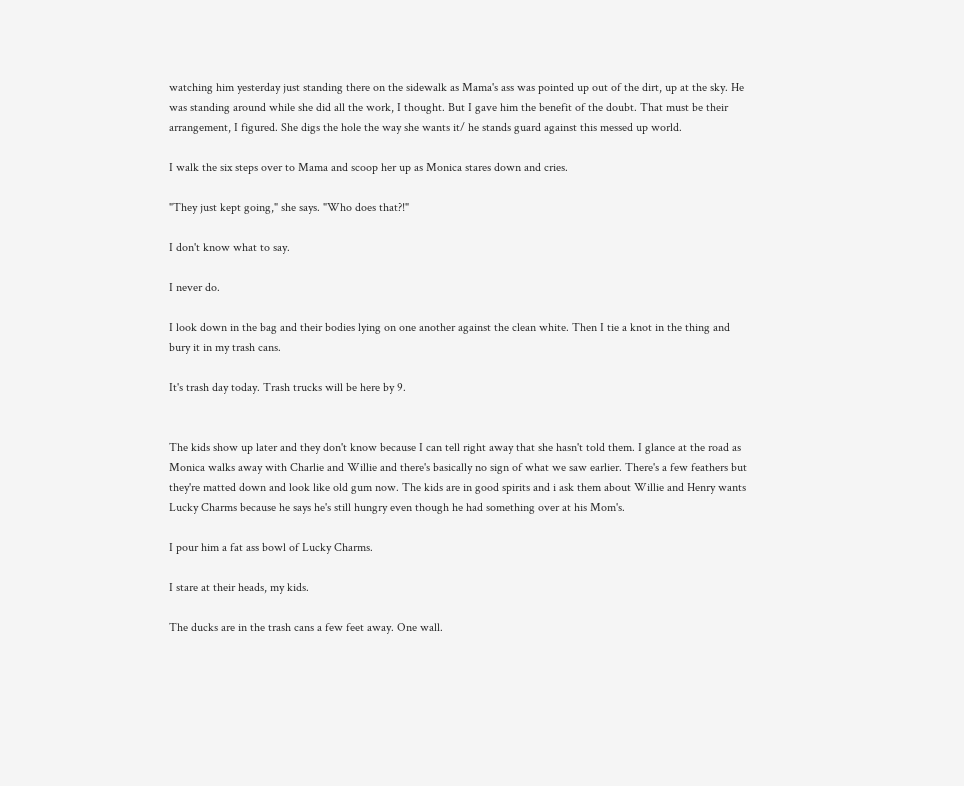watching him yesterday just standing there on the sidewalk as Mama's ass was pointed up out of the dirt, up at the sky. He was standing around while she did all the work, I thought. But I gave him the benefit of the doubt. That must be their arrangement, I figured. She digs the hole the way she wants it/ he stands guard against this messed up world.

I walk the six steps over to Mama and scoop her up as Monica stares down and cries.

"They just kept going," she says. "Who does that?!"

I don't know what to say.

I never do.

I look down in the bag and their bodies lying on one another against the clean white. Then I tie a knot in the thing and bury it in my trash cans.

It's trash day today. Trash trucks will be here by 9.


The kids show up later and they don't know because I can tell right away that she hasn't told them. I glance at the road as Monica walks away with Charlie and Willie and there's basically no sign of what we saw earlier. There's a few feathers but they're matted down and look like old gum now. The kids are in good spirits and i ask them about Willie and Henry wants Lucky Charms because he says he's still hungry even though he had something over at his Mom's.

I pour him a fat ass bowl of Lucky Charms.

I stare at their heads, my kids.

The ducks are in the trash cans a few feet away. One wall.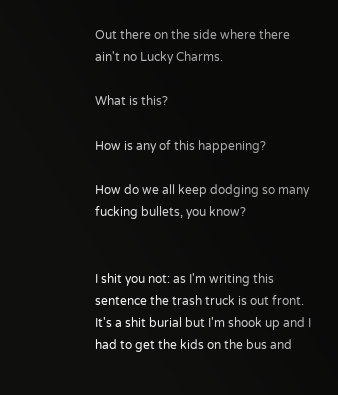Out there on the side where there ain't no Lucky Charms.

What is this?

How is any of this happening?

How do we all keep dodging so many fucking bullets, you know?


I shit you not: as I'm writing this sentence the trash truck is out front. It's a shit burial but I'm shook up and I had to get the kids on the bus and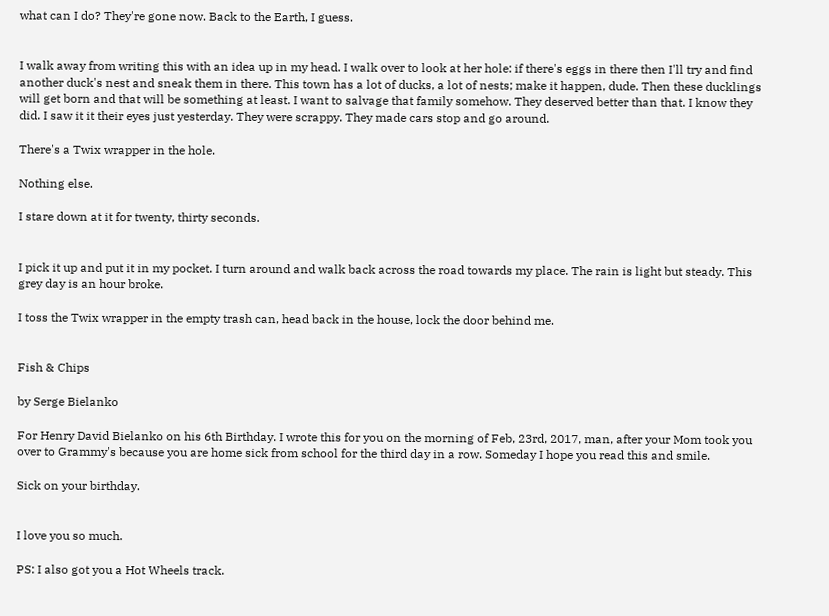what can I do? They're gone now. Back to the Earth, I guess.


I walk away from writing this with an idea up in my head. I walk over to look at her hole: if there's eggs in there then I'll try and find another duck's nest and sneak them in there. This town has a lot of ducks, a lot of nests; make it happen, dude. Then these ducklings will get born and that will be something at least. I want to salvage that family somehow. They deserved better than that. I know they did. I saw it it their eyes just yesterday. They were scrappy. They made cars stop and go around.

There's a Twix wrapper in the hole.

Nothing else.

I stare down at it for twenty, thirty seconds.


I pick it up and put it in my pocket. I turn around and walk back across the road towards my place. The rain is light but steady. This grey day is an hour broke.

I toss the Twix wrapper in the empty trash can, head back in the house, lock the door behind me.


Fish & Chips

by Serge Bielanko

For Henry David Bielanko on his 6th Birthday. I wrote this for you on the morning of Feb, 23rd, 2017, man, after your Mom took you over to Grammy's because you are home sick from school for the third day in a row. Someday I hope you read this and smile.

Sick on your birthday.


I love you so much.

PS: I also got you a Hot Wheels track.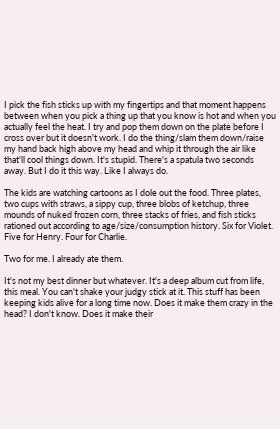I pick the fish sticks up with my fingertips and that moment happens between when you pick a thing up that you know is hot and when you actually feel the heat. I try and pop them down on the plate before I cross over but it doesn't work. I do the thing/slam them down/raise my hand back high above my head and whip it through the air like that'll cool things down. It's stupid. There's a spatula two seconds away. But I do it this way. Like I always do.

The kids are watching cartoons as I dole out the food. Three plates, two cups with straws, a sippy cup, three blobs of ketchup, three mounds of nuked frozen corn, three stacks of fries, and fish sticks rationed out according to age/size/consumption history. Six for Violet. Five for Henry. Four for Charlie.

Two for me. I already ate them.

It's not my best dinner but whatever. It's a deep album cut from life, this meal. You can't shake your judgy stick at it. This stuff has been keeping kids alive for a long time now. Does it make them crazy in the head? I don't know. Does it make their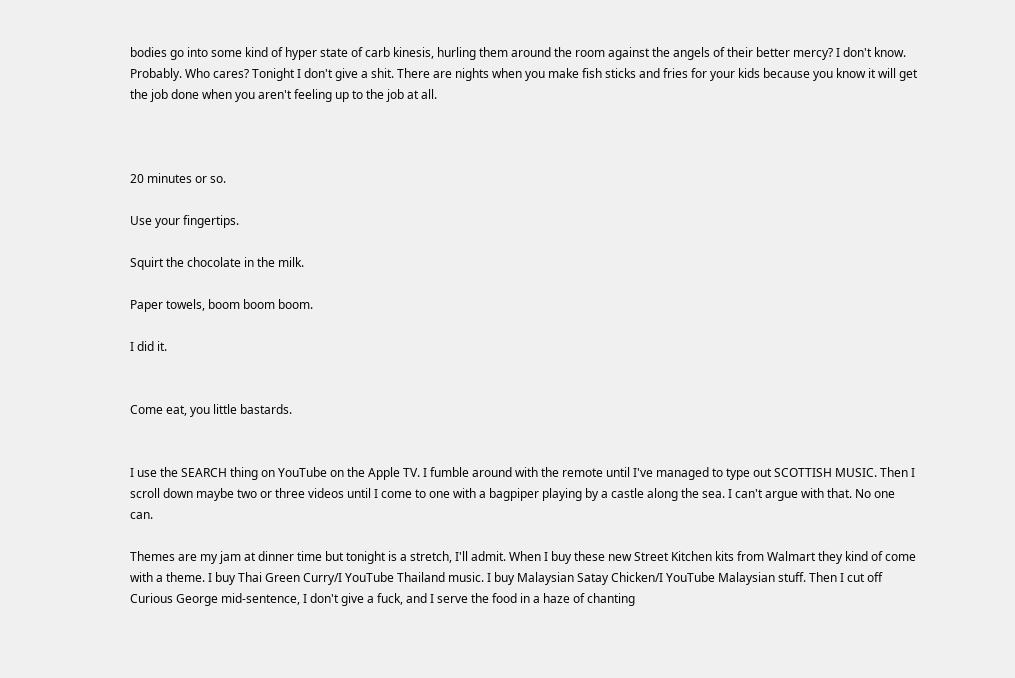bodies go into some kind of hyper state of carb kinesis, hurling them around the room against the angels of their better mercy? I don't know. Probably. Who cares? Tonight I don't give a shit. There are nights when you make fish sticks and fries for your kids because you know it will get the job done when you aren't feeling up to the job at all.



20 minutes or so.

Use your fingertips.

Squirt the chocolate in the milk.

Paper towels, boom boom boom.

I did it.


Come eat, you little bastards.


I use the SEARCH thing on YouTube on the Apple TV. I fumble around with the remote until I've managed to type out SCOTTISH MUSIC. Then I scroll down maybe two or three videos until I come to one with a bagpiper playing by a castle along the sea. I can't argue with that. No one can.

Themes are my jam at dinner time but tonight is a stretch, I'll admit. When I buy these new Street Kitchen kits from Walmart they kind of come with a theme. I buy Thai Green Curry/I YouTube Thailand music. I buy Malaysian Satay Chicken/I YouTube Malaysian stuff. Then I cut off Curious George mid-sentence, I don't give a fuck, and I serve the food in a haze of chanting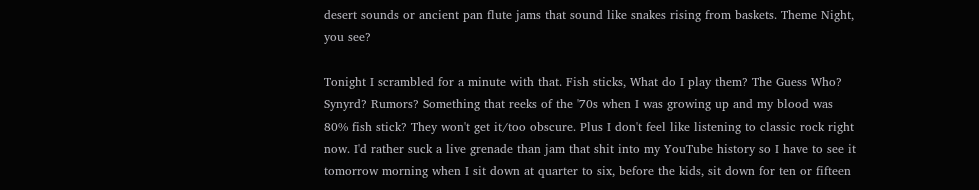desert sounds or ancient pan flute jams that sound like snakes rising from baskets. Theme Night, you see?

Tonight I scrambled for a minute with that. Fish sticks, What do I play them? The Guess Who? Synyrd? Rumors? Something that reeks of the '70s when I was growing up and my blood was 80% fish stick? They won't get it/too obscure. Plus I don't feel like listening to classic rock right now. I'd rather suck a live grenade than jam that shit into my YouTube history so I have to see it tomorrow morning when I sit down at quarter to six, before the kids, sit down for ten or fifteen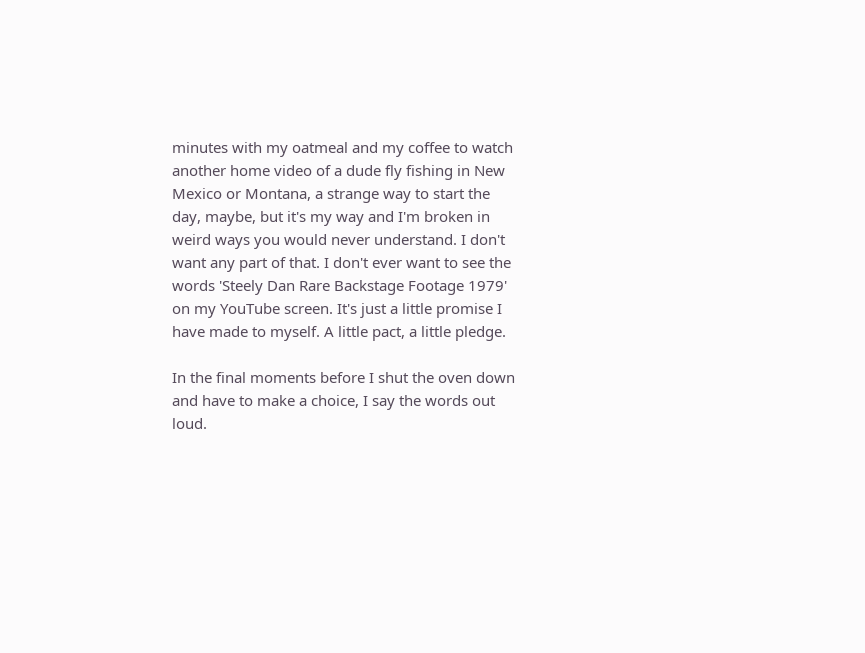minutes with my oatmeal and my coffee to watch another home video of a dude fly fishing in New Mexico or Montana, a strange way to start the day, maybe, but it's my way and I'm broken in weird ways you would never understand. I don't want any part of that. I don't ever want to see the words 'Steely Dan Rare Backstage Footage 1979' on my YouTube screen. It's just a little promise I have made to myself. A little pact, a little pledge.

In the final moments before I shut the oven down and have to make a choice, I say the words out loud.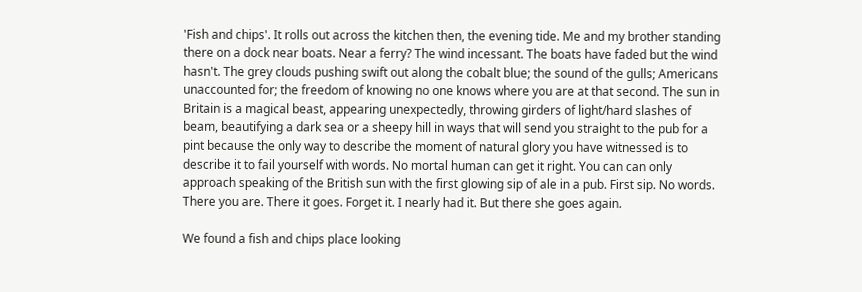'Fish and chips'. It rolls out across the kitchen then, the evening tide. Me and my brother standing there on a dock near boats. Near a ferry? The wind incessant. The boats have faded but the wind hasn't. The grey clouds pushing swift out along the cobalt blue; the sound of the gulls; Americans unaccounted for; the freedom of knowing no one knows where you are at that second. The sun in Britain is a magical beast, appearing unexpectedly, throwing girders of light/hard slashes of beam, beautifying a dark sea or a sheepy hill in ways that will send you straight to the pub for a pint because the only way to describe the moment of natural glory you have witnessed is to describe it to fail yourself with words. No mortal human can get it right. You can can only approach speaking of the British sun with the first glowing sip of ale in a pub. First sip. No words. There you are. There it goes. Forget it. I nearly had it. But there she goes again.

We found a fish and chips place looking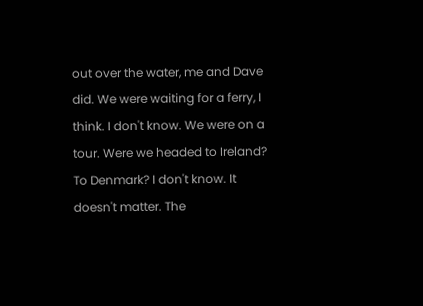out over the water, me and Dave did. We were waiting for a ferry, I think. I don't know. We were on a tour. Were we headed to Ireland? To Denmark? I don't know. It doesn't matter. The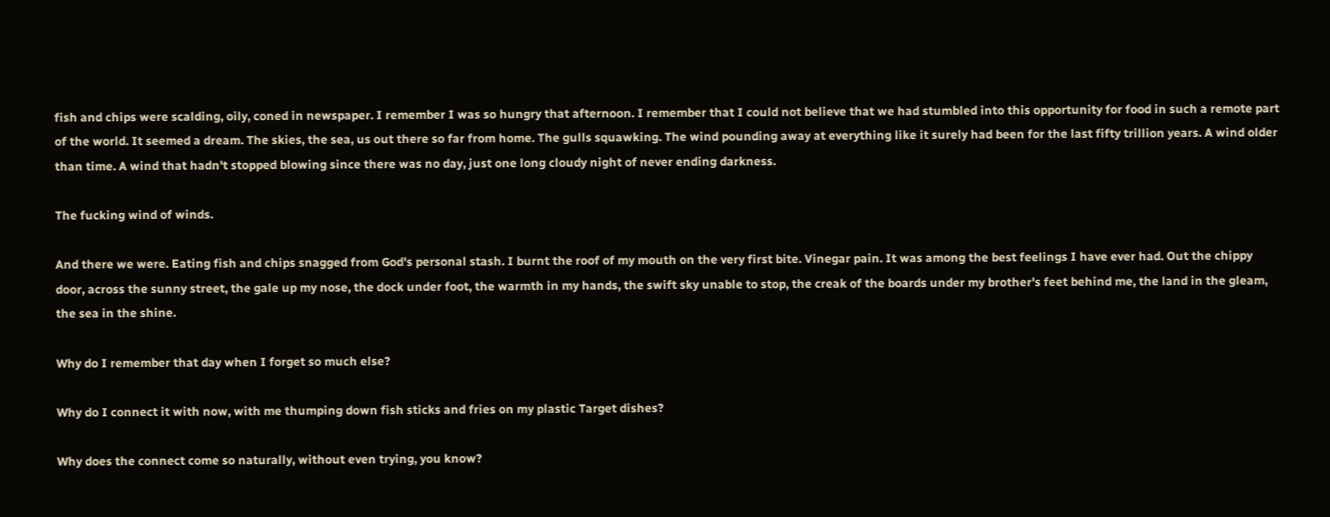fish and chips were scalding, oily, coned in newspaper. I remember I was so hungry that afternoon. I remember that I could not believe that we had stumbled into this opportunity for food in such a remote part of the world. It seemed a dream. The skies, the sea, us out there so far from home. The gulls squawking. The wind pounding away at everything like it surely had been for the last fifty trillion years. A wind older than time. A wind that hadn't stopped blowing since there was no day, just one long cloudy night of never ending darkness.

The fucking wind of winds.

And there we were. Eating fish and chips snagged from God's personal stash. I burnt the roof of my mouth on the very first bite. Vinegar pain. It was among the best feelings I have ever had. Out the chippy door, across the sunny street, the gale up my nose, the dock under foot, the warmth in my hands, the swift sky unable to stop, the creak of the boards under my brother's feet behind me, the land in the gleam, the sea in the shine.

Why do I remember that day when I forget so much else?

Why do I connect it with now, with me thumping down fish sticks and fries on my plastic Target dishes?

Why does the connect come so naturally, without even trying, you know?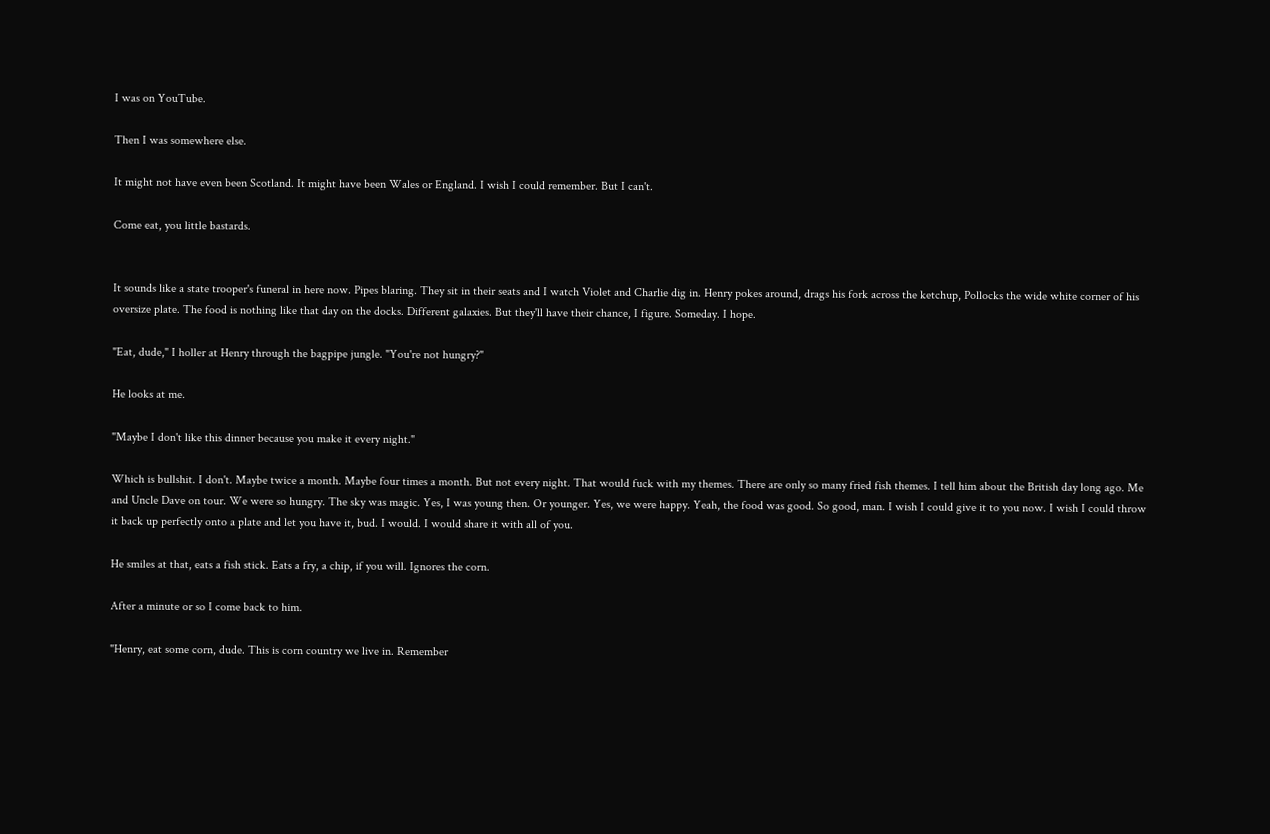I was on YouTube.

Then I was somewhere else.

It might not have even been Scotland. It might have been Wales or England. I wish I could remember. But I can't.

Come eat, you little bastards.


It sounds like a state trooper's funeral in here now. Pipes blaring. They sit in their seats and I watch Violet and Charlie dig in. Henry pokes around, drags his fork across the ketchup, Pollocks the wide white corner of his oversize plate. The food is nothing like that day on the docks. Different galaxies. But they'll have their chance, I figure. Someday. I hope.

"Eat, dude," I holler at Henry through the bagpipe jungle. "You're not hungry?"

He looks at me.

"Maybe I don't like this dinner because you make it every night."

Which is bullshit. I don't. Maybe twice a month. Maybe four times a month. But not every night. That would fuck with my themes. There are only so many fried fish themes. I tell him about the British day long ago. Me and Uncle Dave on tour. We were so hungry. The sky was magic. Yes, I was young then. Or younger. Yes, we were happy. Yeah, the food was good. So good, man. I wish I could give it to you now. I wish I could throw it back up perfectly onto a plate and let you have it, bud. I would. I would share it with all of you.

He smiles at that, eats a fish stick. Eats a fry, a chip, if you will. Ignores the corn.

After a minute or so I come back to him.

"Henry, eat some corn, dude. This is corn country we live in. Remember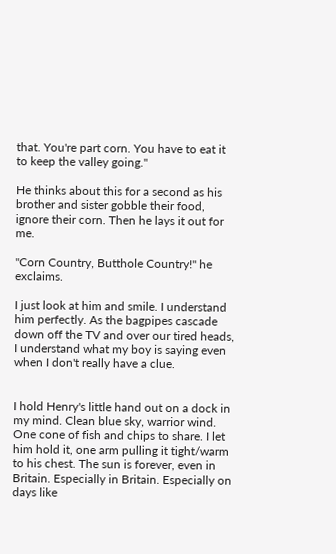that. You're part corn. You have to eat it to keep the valley going."

He thinks about this for a second as his brother and sister gobble their food, ignore their corn. Then he lays it out for me.

"Corn Country, Butthole Country!" he exclaims.

I just look at him and smile. I understand him perfectly. As the bagpipes cascade down off the TV and over our tired heads, I understand what my boy is saying even when I don't really have a clue.


I hold Henry's little hand out on a dock in my mind. Clean blue sky, warrior wind. One cone of fish and chips to share. I let him hold it, one arm pulling it tight/warm to his chest. The sun is forever, even in Britain. Especially in Britain. Especially on days like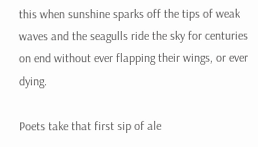this when sunshine sparks off the tips of weak waves and the seagulls ride the sky for centuries on end without ever flapping their wings, or ever dying.

Poets take that first sip of ale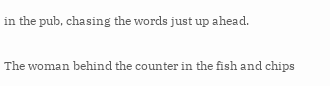in the pub, chasing the words just up ahead.

The woman behind the counter in the fish and chips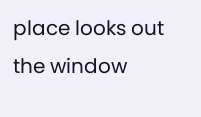place looks out the window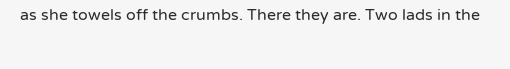as she towels off the crumbs. There they are. Two lads in the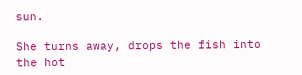sun.

She turns away, drops the fish into the hot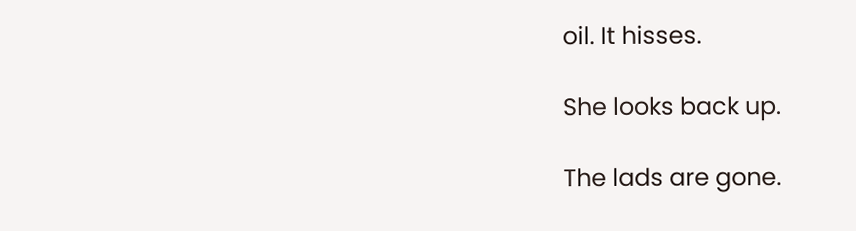oil. It hisses.

She looks back up.

The lads are gone.